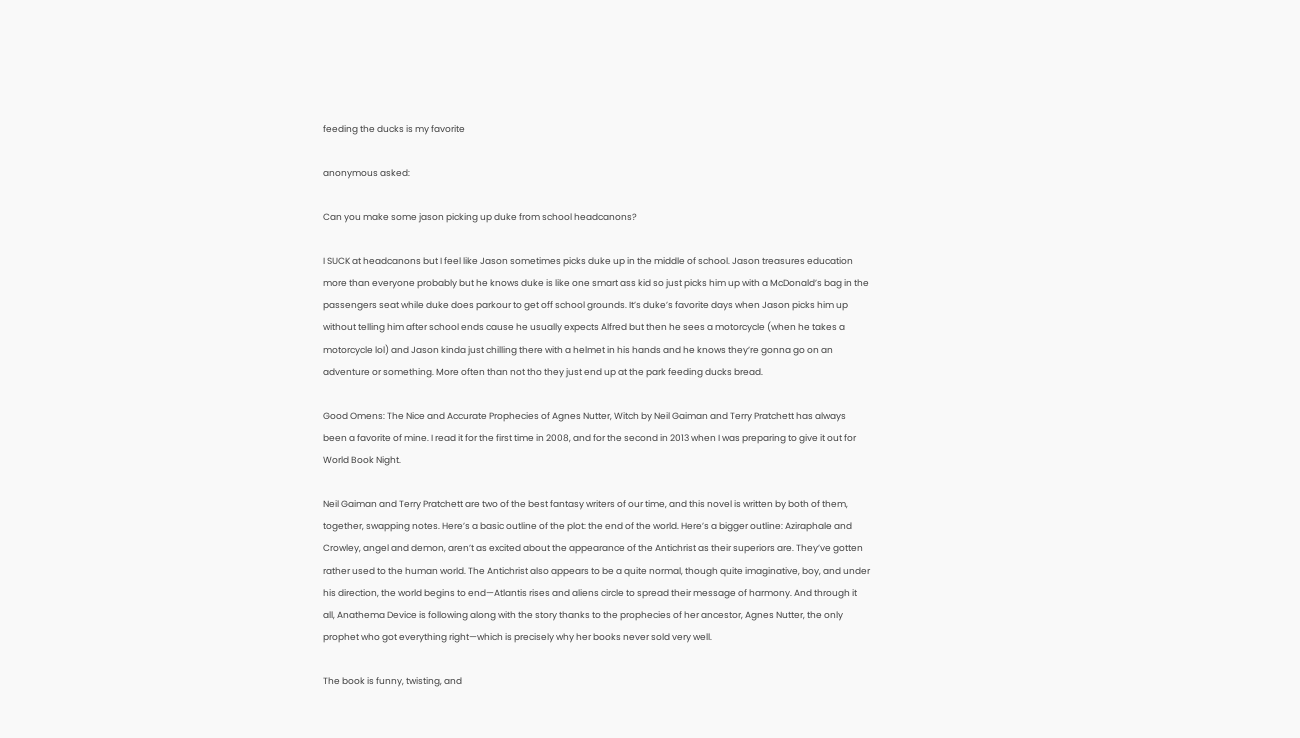feeding the ducks is my favorite

anonymous asked:

Can you make some jason picking up duke from school headcanons?

I SUCK at headcanons but I feel like Jason sometimes picks duke up in the middle of school. Jason treasures education more than everyone probably but he knows duke is like one smart ass kid so just picks him up with a McDonald’s bag in the passengers seat while duke does parkour to get off school grounds. It’s duke’s favorite days when Jason picks him up without telling him after school ends cause he usually expects Alfred but then he sees a motorcycle (when he takes a motorcycle lol) and Jason kinda just chilling there with a helmet in his hands and he knows they’re gonna go on an adventure or something. More often than not tho they just end up at the park feeding ducks bread.

Good Omens: The Nice and Accurate Prophecies of Agnes Nutter, Witch by Neil Gaiman and Terry Pratchett has always been a favorite of mine. I read it for the first time in 2008, and for the second in 2013 when I was preparing to give it out for World Book Night.

Neil Gaiman and Terry Pratchett are two of the best fantasy writers of our time, and this novel is written by both of them, together, swapping notes. Here’s a basic outline of the plot: the end of the world. Here’s a bigger outline: Aziraphale and Crowley, angel and demon, aren’t as excited about the appearance of the Antichrist as their superiors are. They’ve gotten rather used to the human world. The Antichrist also appears to be a quite normal, though quite imaginative, boy, and under his direction, the world begins to end—Atlantis rises and aliens circle to spread their message of harmony. And through it all, Anathema Device is following along with the story thanks to the prophecies of her ancestor, Agnes Nutter, the only prophet who got everything right—which is precisely why her books never sold very well.

The book is funny, twisting, and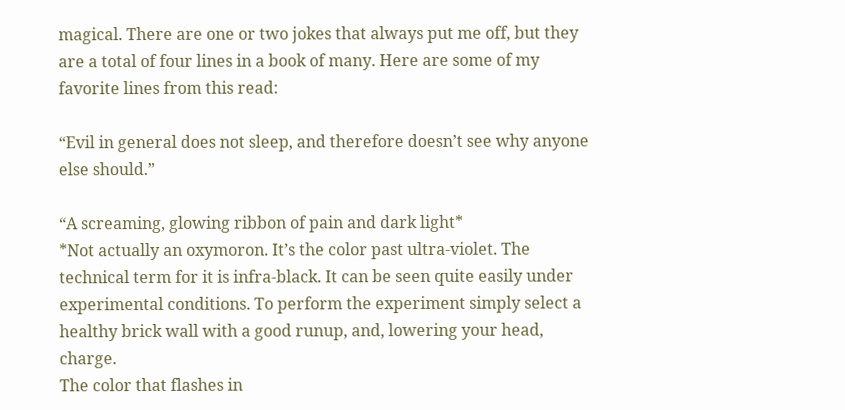magical. There are one or two jokes that always put me off, but they are a total of four lines in a book of many. Here are some of my favorite lines from this read:

“Evil in general does not sleep, and therefore doesn’t see why anyone else should.”

“A screaming, glowing ribbon of pain and dark light*
*Not actually an oxymoron. It’s the color past ultra-violet. The technical term for it is infra-black. It can be seen quite easily under experimental conditions. To perform the experiment simply select a healthy brick wall with a good runup, and, lowering your head, charge.
The color that flashes in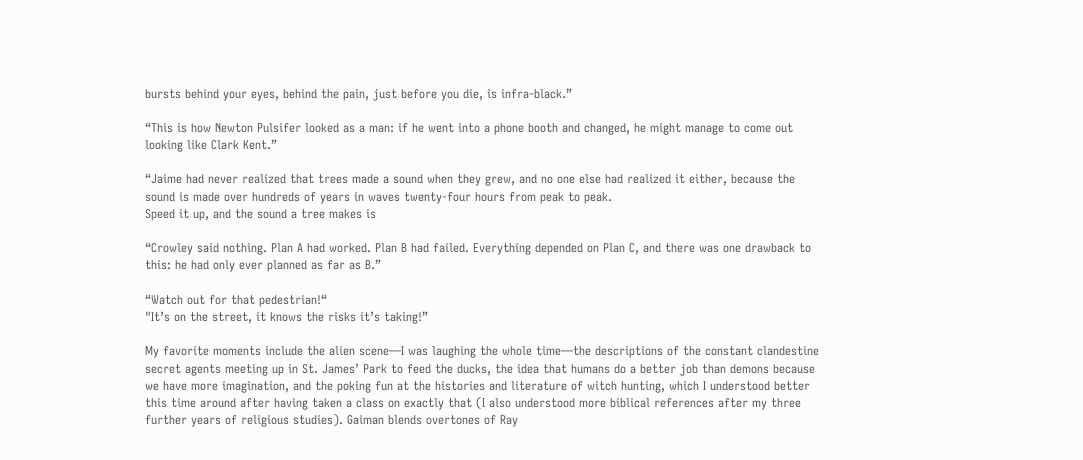bursts behind your eyes, behind the pain, just before you die, is infra-black.”

“This is how Newton Pulsifer looked as a man: if he went into a phone booth and changed, he might manage to come out looking like Clark Kent.”

“Jaime had never realized that trees made a sound when they grew, and no one else had realized it either, because the sound is made over hundreds of years in waves twenty-four hours from peak to peak.
Speed it up, and the sound a tree makes is

“Crowley said nothing. Plan A had worked. Plan B had failed. Everything depended on Plan C, and there was one drawback to this: he had only ever planned as far as B.”

“Watch out for that pedestrian!“
"It’s on the street, it knows the risks it’s taking!”

My favorite moments include the alien scene—I was laughing the whole time—the descriptions of the constant clandestine secret agents meeting up in St. James’ Park to feed the ducks, the idea that humans do a better job than demons because we have more imagination, and the poking fun at the histories and literature of witch hunting, which I understood better this time around after having taken a class on exactly that (I also understood more biblical references after my three further years of religious studies). Gaiman blends overtones of Ray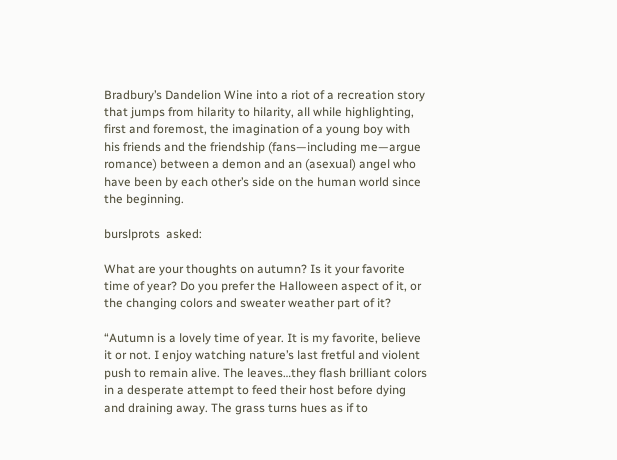Bradbury’s Dandelion Wine into a riot of a recreation story that jumps from hilarity to hilarity, all while highlighting, first and foremost, the imagination of a young boy with his friends and the friendship (fans—including me—argue romance) between a demon and an (asexual) angel who have been by each other’s side on the human world since the beginning.

burslprots  asked:

What are your thoughts on autumn? Is it your favorite time of year? Do you prefer the Halloween aspect of it, or the changing colors and sweater weather part of it?

“Autumn is a lovely time of year. It is my favorite, believe it or not. I enjoy watching nature’s last fretful and violent push to remain alive. The leaves…they flash brilliant colors in a desperate attempt to feed their host before dying and draining away. The grass turns hues as if to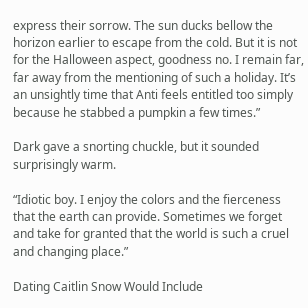express their sorrow. The sun ducks bellow the horizon earlier to escape from the cold. But it is not for the Halloween aspect, goodness no. I remain far, far away from the mentioning of such a holiday. It’s an unsightly time that Anti feels entitled too simply because he stabbed a pumpkin a few times.”

Dark gave a snorting chuckle, but it sounded surprisingly warm.

“Idiotic boy. I enjoy the colors and the fierceness that the earth can provide. Sometimes we forget and take for granted that the world is such a cruel and changing place.”

Dating Caitlin Snow Would Include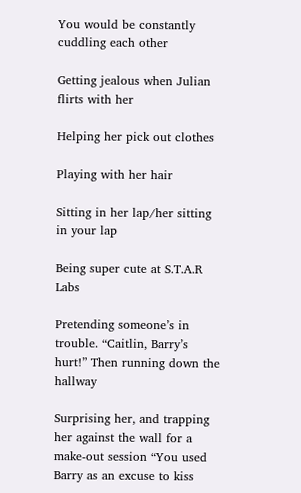You would be constantly cuddling each other

Getting jealous when Julian flirts with her

Helping her pick out clothes

Playing with her hair

Sitting in her lap/her sitting in your lap

Being super cute at S.T.A.R Labs

Pretending someone’s in trouble. “Caitlin, Barry’s hurt!” Then running down the hallway

Surprising her, and trapping her against the wall for a make-out session “You used Barry as an excuse to kiss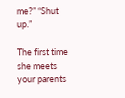me?” “Shut up.”

The first time she meets your parents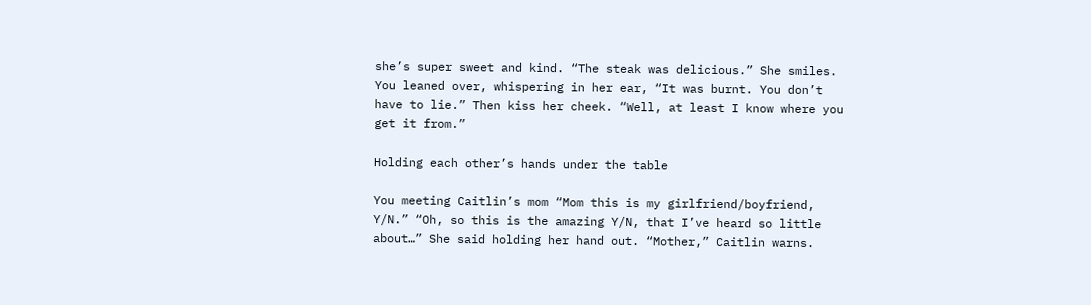she’s super sweet and kind. “The steak was delicious.” She smiles. You leaned over, whispering in her ear, “It was burnt. You don’t have to lie.” Then kiss her cheek. “Well, at least I know where you get it from.”

Holding each other’s hands under the table

You meeting Caitlin’s mom “Mom this is my girlfriend/boyfriend, Y/N.” “Oh, so this is the amazing Y/N, that I’ve heard so little about…” She said holding her hand out. “Mother,” Caitlin warns.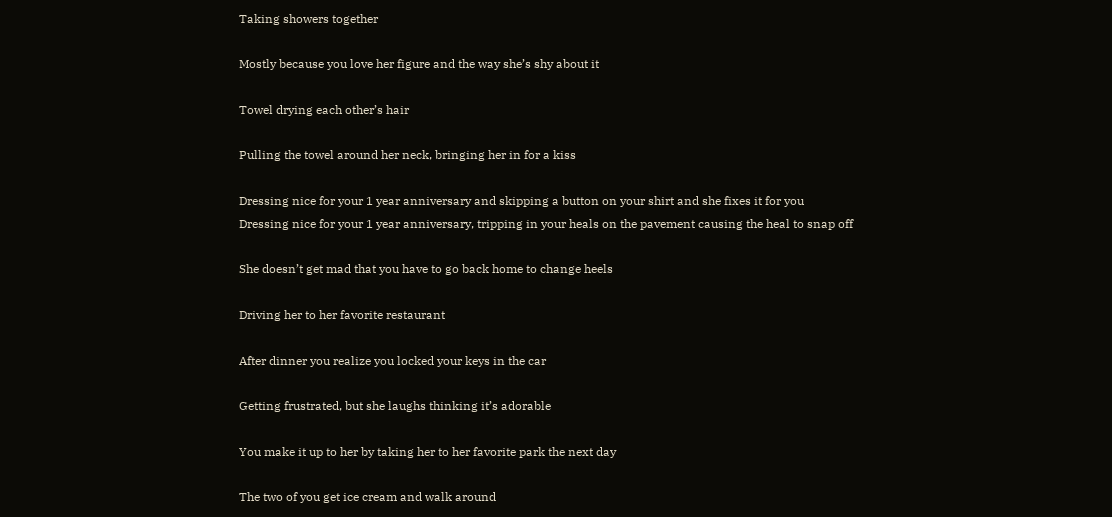Taking showers together

Mostly because you love her figure and the way she’s shy about it

Towel drying each other’s hair

Pulling the towel around her neck, bringing her in for a kiss

Dressing nice for your 1 year anniversary and skipping a button on your shirt and she fixes it for you
Dressing nice for your 1 year anniversary, tripping in your heals on the pavement causing the heal to snap off

She doesn’t get mad that you have to go back home to change heels

Driving her to her favorite restaurant

After dinner you realize you locked your keys in the car

Getting frustrated, but she laughs thinking it’s adorable

You make it up to her by taking her to her favorite park the next day

The two of you get ice cream and walk around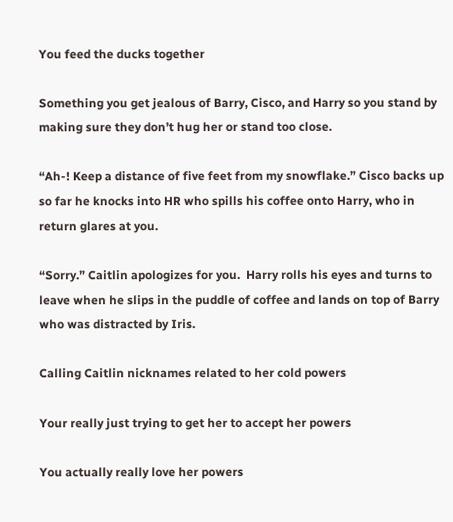You feed the ducks together

Something you get jealous of Barry, Cisco, and Harry so you stand by making sure they don’t hug her or stand too close.

“Ah-! Keep a distance of five feet from my snowflake.” Cisco backs up so far he knocks into HR who spills his coffee onto Harry, who in return glares at you.

“Sorry.” Caitlin apologizes for you.  Harry rolls his eyes and turns to leave when he slips in the puddle of coffee and lands on top of Barry who was distracted by Iris.

Calling Caitlin nicknames related to her cold powers

Your really just trying to get her to accept her powers

You actually really love her powers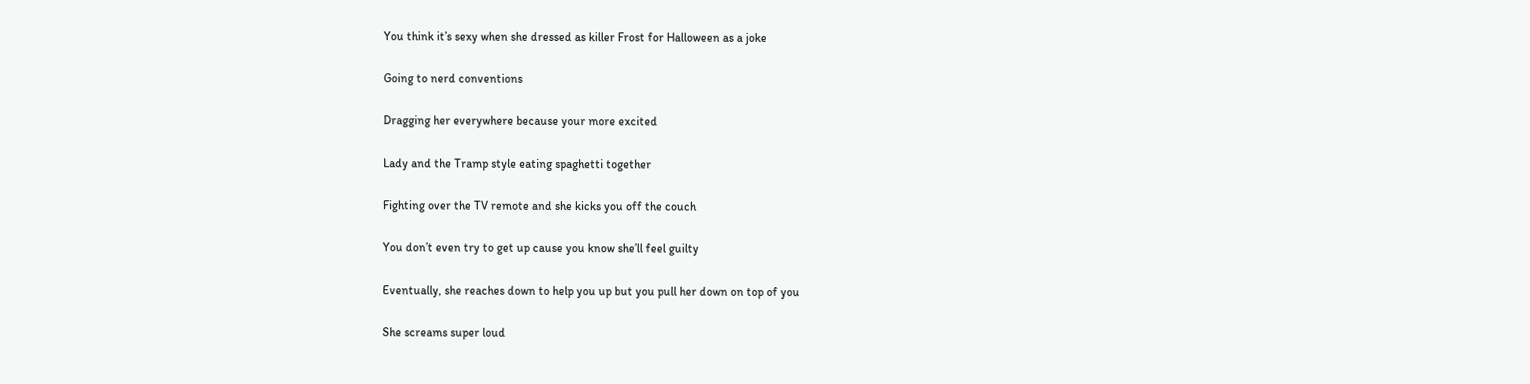You think it’s sexy when she dressed as killer Frost for Halloween as a joke

Going to nerd conventions

Dragging her everywhere because your more excited

Lady and the Tramp style eating spaghetti together

Fighting over the TV remote and she kicks you off the couch

You don’t even try to get up cause you know she’ll feel guilty

Eventually, she reaches down to help you up but you pull her down on top of you

She screams super loud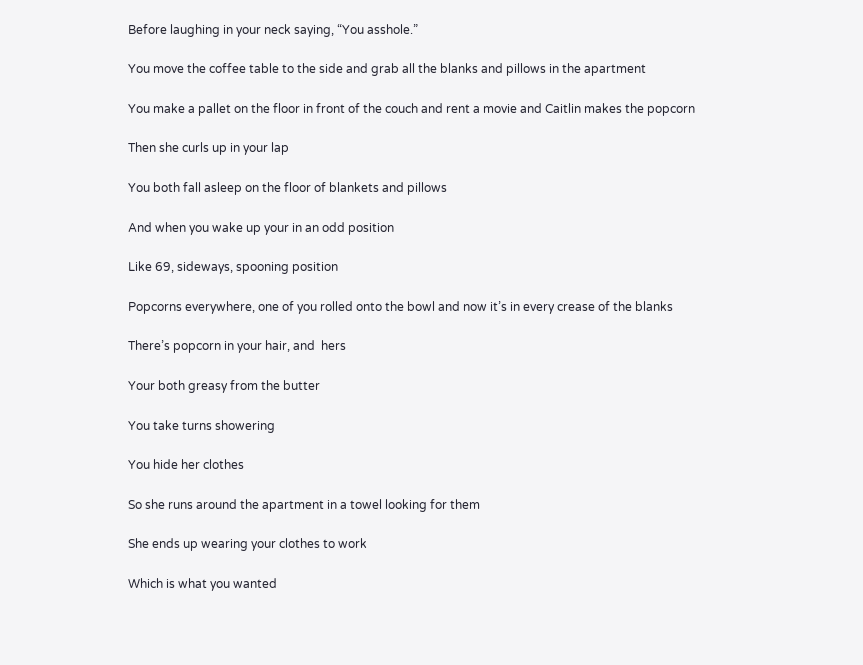Before laughing in your neck saying, “You asshole.”

You move the coffee table to the side and grab all the blanks and pillows in the apartment

You make a pallet on the floor in front of the couch and rent a movie and Caitlin makes the popcorn

Then she curls up in your lap

You both fall asleep on the floor of blankets and pillows

And when you wake up your in an odd position

Like 69, sideways, spooning position

Popcorns everywhere, one of you rolled onto the bowl and now it’s in every crease of the blanks

There’s popcorn in your hair, and  hers

Your both greasy from the butter

You take turns showering

You hide her clothes

So she runs around the apartment in a towel looking for them

She ends up wearing your clothes to work

Which is what you wanted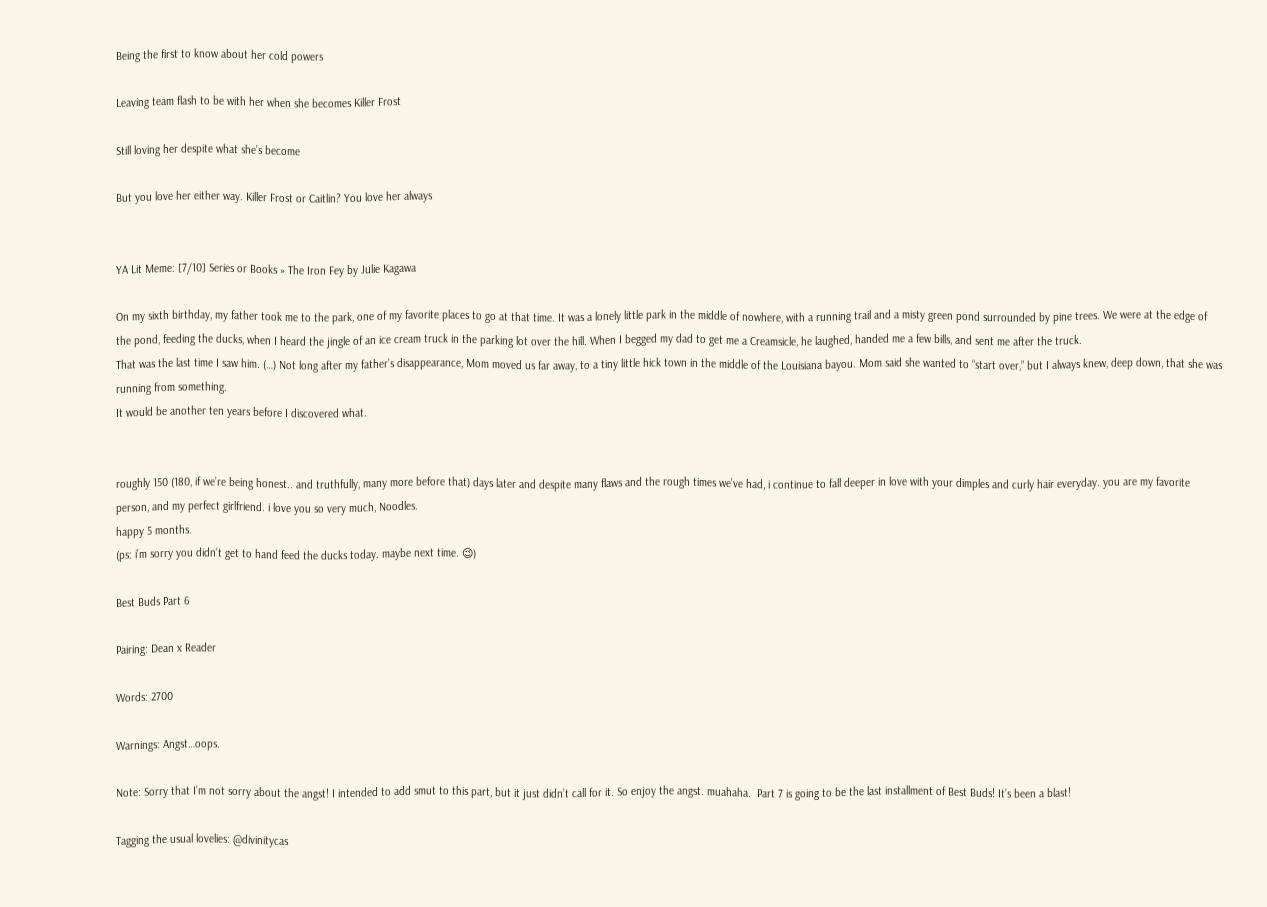Being the first to know about her cold powers

Leaving team flash to be with her when she becomes Killer Frost

Still loving her despite what she’s become

But you love her either way. Killer Frost or Caitlin? You love her always


YA Lit Meme: [7/10] Series or Books » The Iron Fey by Julie Kagawa

On my sixth birthday, my father took me to the park, one of my favorite places to go at that time. It was a lonely little park in the middle of nowhere, with a running trail and a misty green pond surrounded by pine trees. We were at the edge of the pond, feeding the ducks, when I heard the jingle of an ice cream truck in the parking lot over the hill. When I begged my dad to get me a Creamsicle, he laughed, handed me a few bills, and sent me after the truck.
That was the last time I saw him. (…) Not long after my father’s disappearance, Mom moved us far away, to a tiny little hick town in the middle of the Louisiana bayou. Mom said she wanted to “start over,” but I always knew, deep down, that she was running from something.
It would be another ten years before I discovered what.


roughly 150 (180, if we’re being honest.. and truthfully, many more before that) days later and despite many flaws and the rough times we’ve had, i continue to fall deeper in love with your dimples and curly hair everyday. you are my favorite person, and my perfect girlfriend. i love you so very much, Noodles.
happy 5 months.
(ps: i’m sorry you didn’t get to hand feed the ducks today. maybe next time. 😉)

Best Buds Part 6

Pairing: Dean x Reader

Words: 2700

Warnings: Angst…oops.

Note: Sorry that I’m not sorry about the angst! I intended to add smut to this part, but it just didn’t call for it. So enjoy the angst. muahaha.  Part 7 is going to be the last installment of Best Buds! It’s been a blast!

Tagging the usual lovelies: @divinitycas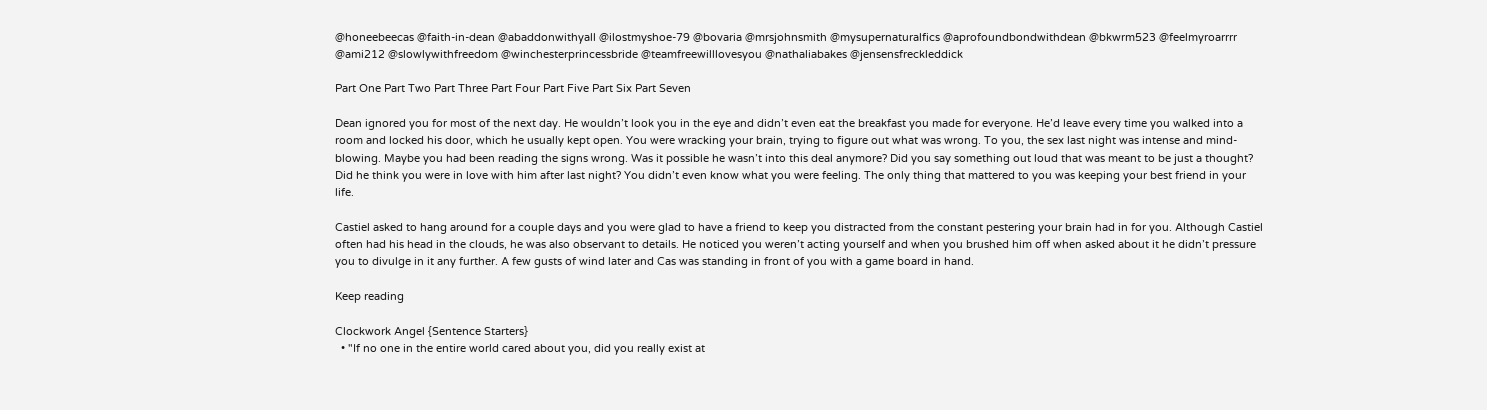@honeebeecas @faith-in-dean @abaddonwithyall @ilostmyshoe-79 @bovaria @mrsjohnsmith @mysupernaturalfics @aprofoundbondwithdean @bkwrm523 @feelmyroarrrr @ami212 @slowlywithfreedom @winchesterprincessbride @teamfreewilllovesyou @nathaliabakes @jensensfreckleddick

Part One Part Two Part Three Part Four Part Five Part Six Part Seven

Dean ignored you for most of the next day. He wouldn’t look you in the eye and didn’t even eat the breakfast you made for everyone. He’d leave every time you walked into a room and locked his door, which he usually kept open. You were wracking your brain, trying to figure out what was wrong. To you, the sex last night was intense and mind-blowing. Maybe you had been reading the signs wrong. Was it possible he wasn’t into this deal anymore? Did you say something out loud that was meant to be just a thought? Did he think you were in love with him after last night? You didn’t even know what you were feeling. The only thing that mattered to you was keeping your best friend in your life.

Castiel asked to hang around for a couple days and you were glad to have a friend to keep you distracted from the constant pestering your brain had in for you. Although Castiel often had his head in the clouds, he was also observant to details. He noticed you weren’t acting yourself and when you brushed him off when asked about it he didn’t pressure you to divulge in it any further. A few gusts of wind later and Cas was standing in front of you with a game board in hand.

Keep reading

Clockwork Angel {Sentence Starters}
  • "If no one in the entire world cared about you, did you really exist at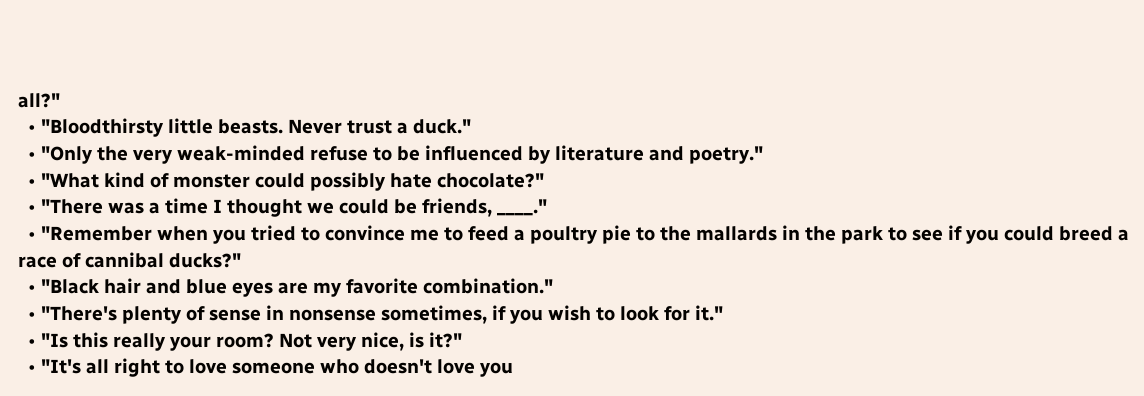all?"
  • "Bloodthirsty little beasts. Never trust a duck."
  • "Only the very weak-minded refuse to be influenced by literature and poetry."
  • "What kind of monster could possibly hate chocolate?"
  • "There was a time I thought we could be friends, ____."
  • "Remember when you tried to convince me to feed a poultry pie to the mallards in the park to see if you could breed a race of cannibal ducks?"
  • "Black hair and blue eyes are my favorite combination."
  • "There's plenty of sense in nonsense sometimes, if you wish to look for it."
  • "Is this really your room? Not very nice, is it?"
  • "It's all right to love someone who doesn't love you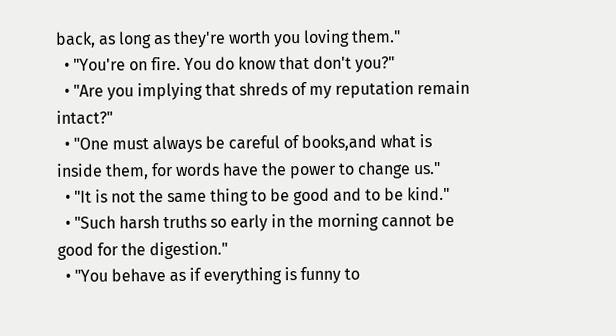back, as long as they're worth you loving them."
  • "You're on fire. You do know that don't you?"
  • "Are you implying that shreds of my reputation remain intact?"
  • "One must always be careful of books,and what is inside them, for words have the power to change us."
  • "It is not the same thing to be good and to be kind."
  • "Such harsh truths so early in the morning cannot be good for the digestion."
  • "You behave as if everything is funny to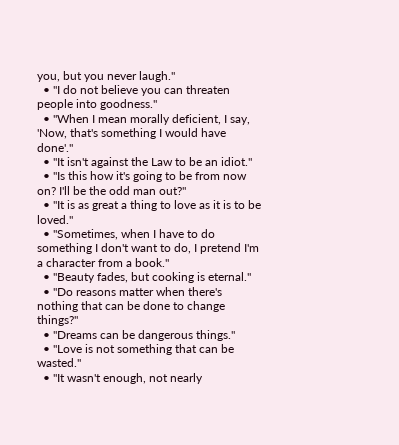you, but you never laugh."
  • "I do not believe you can threaten people into goodness."
  • "When I mean morally deficient, I say, 'Now, that's something I would have done'."
  • "It isn't against the Law to be an idiot."
  • "Is this how it's going to be from now on? I'll be the odd man out?"
  • "It is as great a thing to love as it is to be loved."
  • "Sometimes, when I have to do something I don't want to do, I pretend I'm a character from a book."
  • "Beauty fades, but cooking is eternal."
  • "Do reasons matter when there's nothing that can be done to change things?"
  • "Dreams can be dangerous things."
  • "Love is not something that can be wasted."
  • "It wasn't enough, not nearly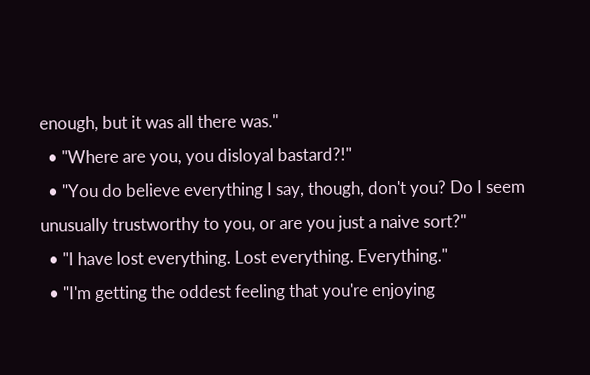enough, but it was all there was."
  • "Where are you, you disloyal bastard?!"
  • "You do believe everything I say, though, don't you? Do I seem unusually trustworthy to you, or are you just a naive sort?"
  • "I have lost everything. Lost everything. Everything."
  • "I'm getting the oddest feeling that you're enjoying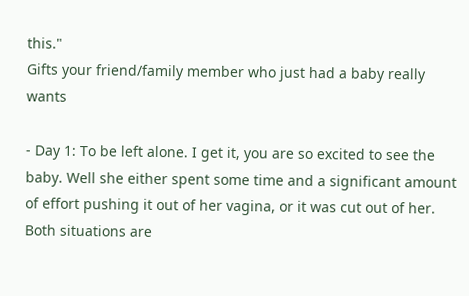this."
Gifts your friend/family member who just had a baby really wants

- Day 1: To be left alone. I get it, you are so excited to see the baby. Well she either spent some time and a significant amount of effort pushing it out of her vagina, or it was cut out of her. Both situations are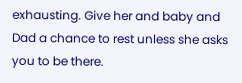exhausting. Give her and baby and Dad a chance to rest unless she asks you to be there.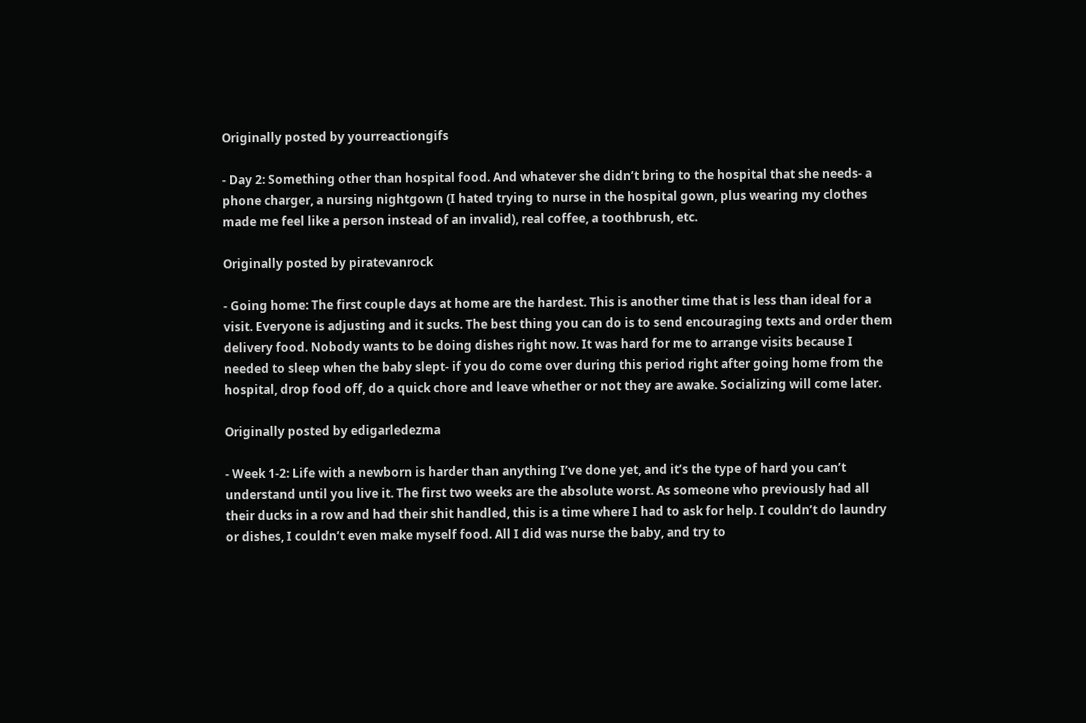Originally posted by yourreactiongifs

- Day 2: Something other than hospital food. And whatever she didn’t bring to the hospital that she needs- a phone charger, a nursing nightgown (I hated trying to nurse in the hospital gown, plus wearing my clothes made me feel like a person instead of an invalid), real coffee, a toothbrush, etc.

Originally posted by piratevanrock

- Going home: The first couple days at home are the hardest. This is another time that is less than ideal for a visit. Everyone is adjusting and it sucks. The best thing you can do is to send encouraging texts and order them delivery food. Nobody wants to be doing dishes right now. It was hard for me to arrange visits because I needed to sleep when the baby slept- if you do come over during this period right after going home from the hospital, drop food off, do a quick chore and leave whether or not they are awake. Socializing will come later.

Originally posted by edigarledezma

- Week 1-2: Life with a newborn is harder than anything I’ve done yet, and it’s the type of hard you can’t understand until you live it. The first two weeks are the absolute worst. As someone who previously had all their ducks in a row and had their shit handled, this is a time where I had to ask for help. I couldn’t do laundry or dishes, I couldn’t even make myself food. All I did was nurse the baby, and try to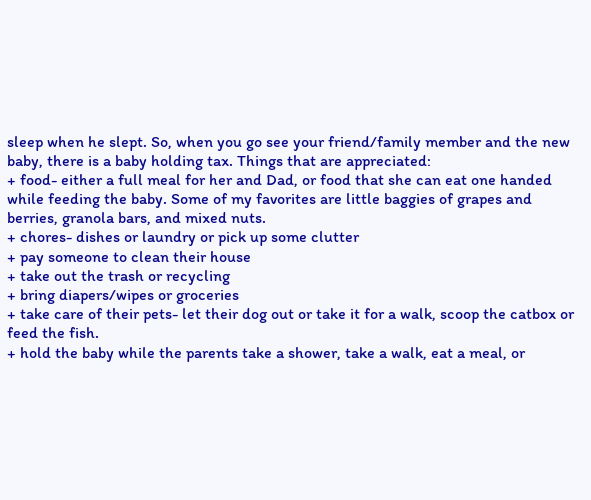sleep when he slept. So, when you go see your friend/family member and the new baby, there is a baby holding tax. Things that are appreciated:
+ food- either a full meal for her and Dad, or food that she can eat one handed while feeding the baby. Some of my favorites are little baggies of grapes and berries, granola bars, and mixed nuts.
+ chores- dishes or laundry or pick up some clutter
+ pay someone to clean their house
+ take out the trash or recycling
+ bring diapers/wipes or groceries
+ take care of their pets- let their dog out or take it for a walk, scoop the catbox or feed the fish.
+ hold the baby while the parents take a shower, take a walk, eat a meal, or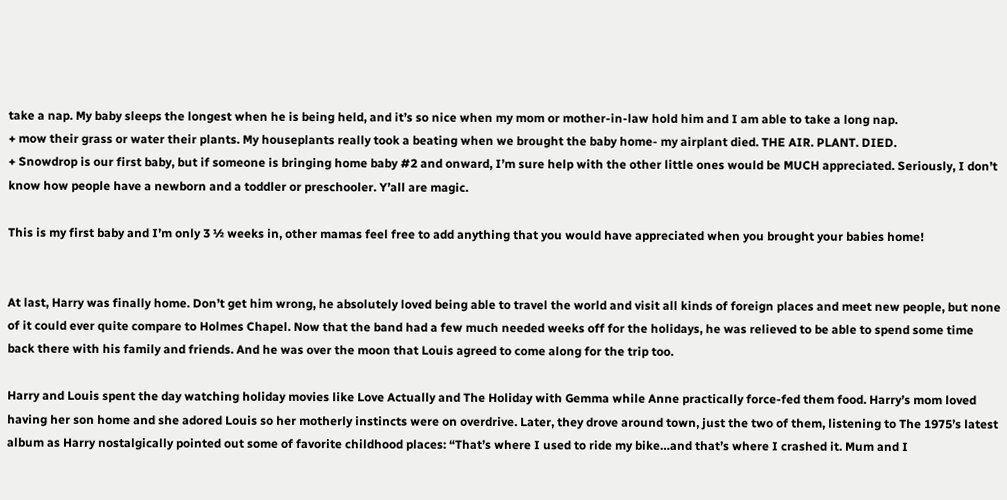take a nap. My baby sleeps the longest when he is being held, and it’s so nice when my mom or mother-in-law hold him and I am able to take a long nap.
+ mow their grass or water their plants. My houseplants really took a beating when we brought the baby home- my airplant died. THE AIR. PLANT. DIED.
+ Snowdrop is our first baby, but if someone is bringing home baby #2 and onward, I’m sure help with the other little ones would be MUCH appreciated. Seriously, I don’t know how people have a newborn and a toddler or preschooler. Y’all are magic.

This is my first baby and I’m only 3 ½ weeks in, other mamas feel free to add anything that you would have appreciated when you brought your babies home!


At last, Harry was finally home. Don’t get him wrong, he absolutely loved being able to travel the world and visit all kinds of foreign places and meet new people, but none of it could ever quite compare to Holmes Chapel. Now that the band had a few much needed weeks off for the holidays, he was relieved to be able to spend some time back there with his family and friends. And he was over the moon that Louis agreed to come along for the trip too.

Harry and Louis spent the day watching holiday movies like Love Actually and The Holiday with Gemma while Anne practically force-fed them food. Harry’s mom loved having her son home and she adored Louis so her motherly instincts were on overdrive. Later, they drove around town, just the two of them, listening to The 1975’s latest album as Harry nostalgically pointed out some of favorite childhood places: “That’s where I used to ride my bike…and that’s where I crashed it. Mum and I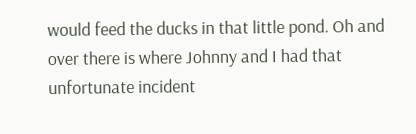would feed the ducks in that little pond. Oh and over there is where Johnny and I had that unfortunate incident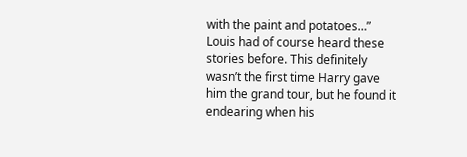with the paint and potatoes…” Louis had of course heard these stories before. This definitely wasn’t the first time Harry gave him the grand tour, but he found it endearing when his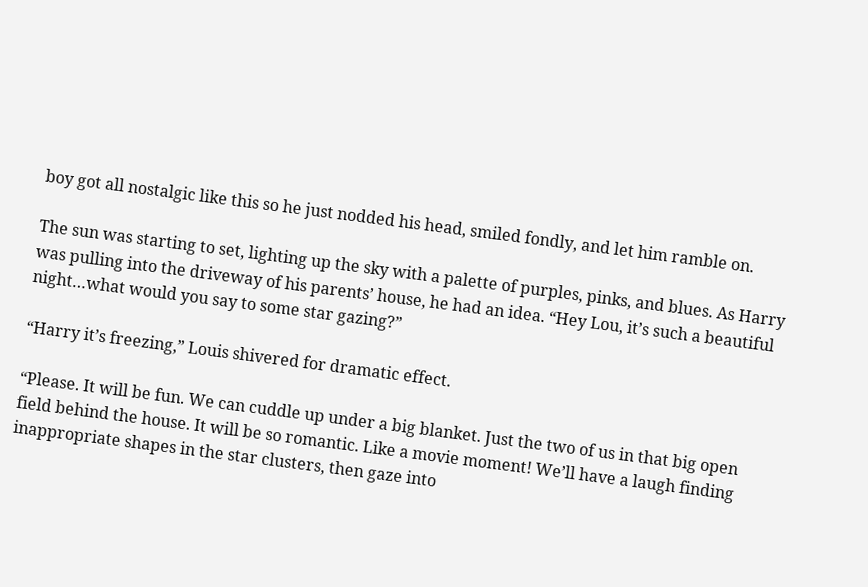boy got all nostalgic like this so he just nodded his head, smiled fondly, and let him ramble on.

The sun was starting to set, lighting up the sky with a palette of purples, pinks, and blues. As Harry was pulling into the driveway of his parents’ house, he had an idea. “Hey Lou, it’s such a beautiful night…what would you say to some star gazing?”

“Harry it’s freezing,” Louis shivered for dramatic effect.

“Please. It will be fun. We can cuddle up under a big blanket. Just the two of us in that big open field behind the house. It will be so romantic. Like a movie moment! We’ll have a laugh finding inappropriate shapes in the star clusters, then gaze into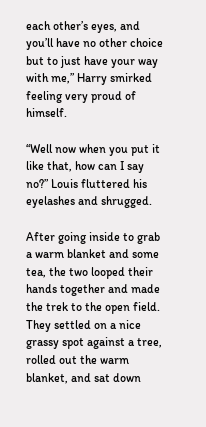each other’s eyes, and you’ll have no other choice but to just have your way with me,” Harry smirked feeling very proud of himself.

“Well now when you put it like that, how can I say no?” Louis fluttered his eyelashes and shrugged.

After going inside to grab a warm blanket and some tea, the two looped their hands together and made the trek to the open field. They settled on a nice grassy spot against a tree, rolled out the warm blanket, and sat down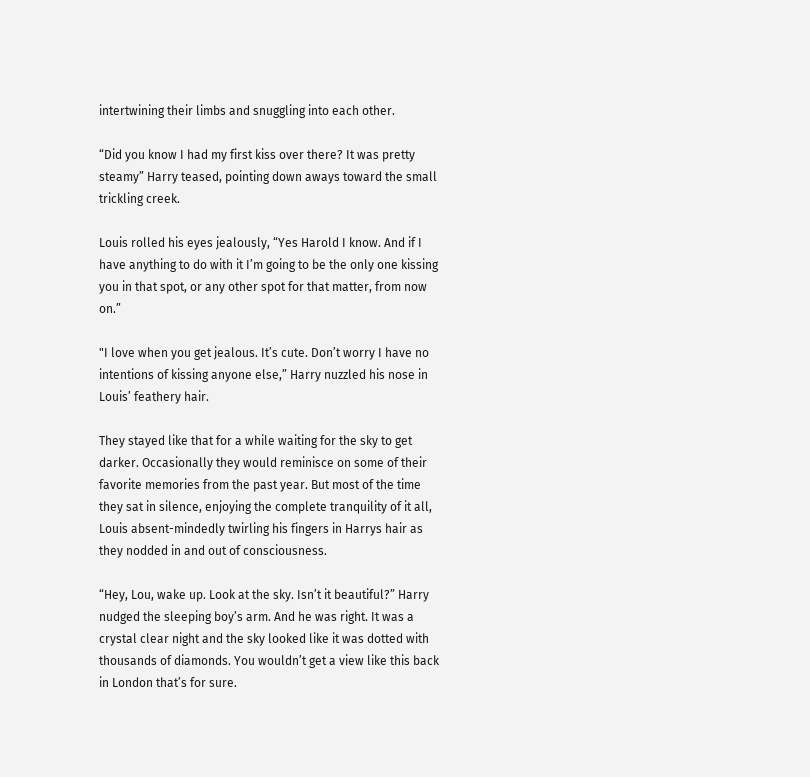intertwining their limbs and snuggling into each other.

“Did you know I had my first kiss over there? It was pretty steamy” Harry teased, pointing down aways toward the small trickling creek.

Louis rolled his eyes jealously, “Yes Harold I know. And if I have anything to do with it I’m going to be the only one kissing you in that spot, or any other spot for that matter, from now on.”

"I love when you get jealous. It’s cute. Don’t worry I have no intentions of kissing anyone else,” Harry nuzzled his nose in Louis’ feathery hair.

They stayed like that for a while waiting for the sky to get darker. Occasionally they would reminisce on some of their favorite memories from the past year. But most of the time they sat in silence, enjoying the complete tranquility of it all, Louis absent-mindedly twirling his fingers in Harrys hair as they nodded in and out of consciousness.

“Hey, Lou, wake up. Look at the sky. Isn’t it beautiful?” Harry nudged the sleeping boy’s arm. And he was right. It was a crystal clear night and the sky looked like it was dotted with thousands of diamonds. You wouldn’t get a view like this back in London that’s for sure.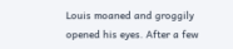Louis moaned and groggily opened his eyes. After a few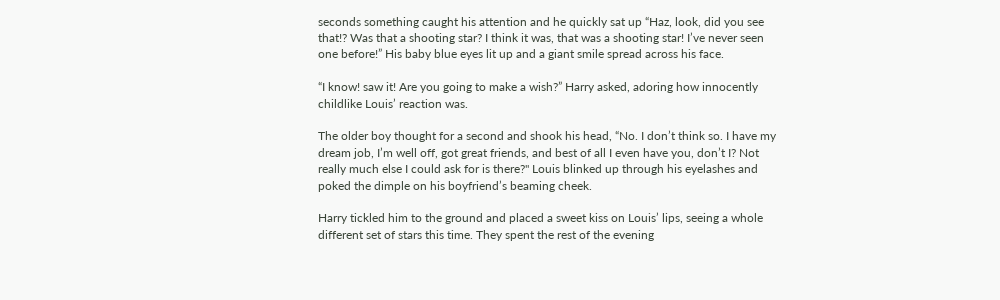seconds something caught his attention and he quickly sat up “Haz, look, did you see that!? Was that a shooting star? I think it was, that was a shooting star! I’ve never seen one before!” His baby blue eyes lit up and a giant smile spread across his face.

“I know! saw it! Are you going to make a wish?” Harry asked, adoring how innocently childlike Louis’ reaction was.

The older boy thought for a second and shook his head, “No. I don’t think so. I have my dream job, I’m well off, got great friends, and best of all I even have you, don’t I? Not really much else I could ask for is there?" Louis blinked up through his eyelashes and poked the dimple on his boyfriend’s beaming cheek.

Harry tickled him to the ground and placed a sweet kiss on Louis’ lips, seeing a whole different set of stars this time. They spent the rest of the evening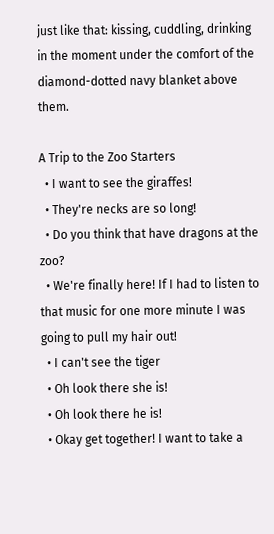just like that: kissing, cuddling, drinking in the moment under the comfort of the diamond-dotted navy blanket above them.

A Trip to the Zoo Starters
  • I want to see the giraffes!
  • They're necks are so long!
  • Do you think that have dragons at the zoo?
  • We're finally here! If I had to listen to that music for one more minute I was going to pull my hair out!
  • I can't see the tiger
  • Oh look there she is!
  • Oh look there he is!
  • Okay get together! I want to take a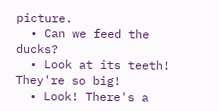picture.
  • Can we feed the ducks?
  • Look at its teeth! They're so big!
  • Look! There's a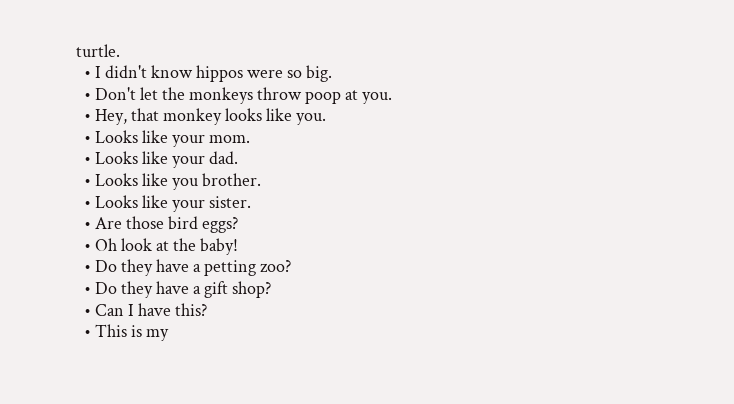turtle.
  • I didn't know hippos were so big.
  • Don't let the monkeys throw poop at you.
  • Hey, that monkey looks like you.
  • Looks like your mom.
  • Looks like your dad.
  • Looks like you brother.
  • Looks like your sister.
  • Are those bird eggs?
  • Oh look at the baby!
  • Do they have a petting zoo?
  • Do they have a gift shop?
  • Can I have this?
  • This is my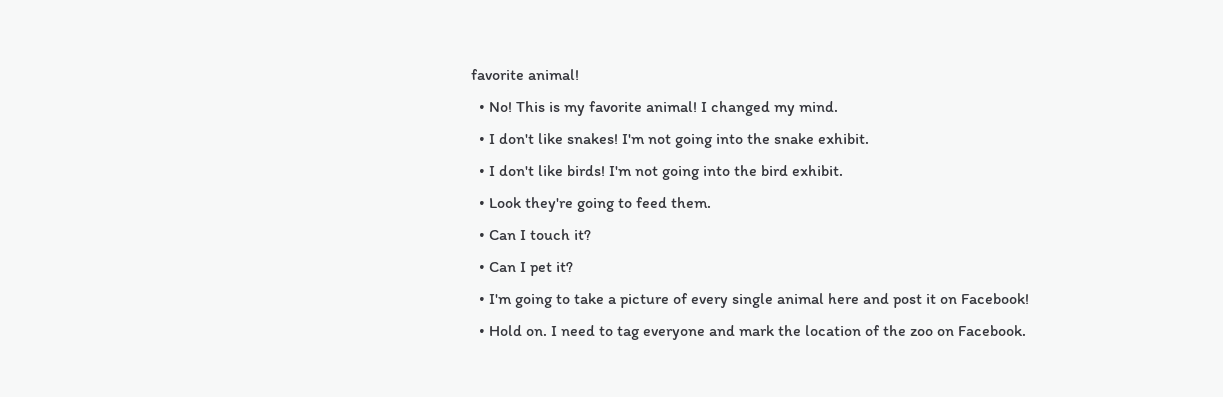favorite animal!
  • No! This is my favorite animal! I changed my mind.
  • I don't like snakes! I'm not going into the snake exhibit.
  • I don't like birds! I'm not going into the bird exhibit.
  • Look they're going to feed them.
  • Can I touch it?
  • Can I pet it?
  • I'm going to take a picture of every single animal here and post it on Facebook!
  • Hold on. I need to tag everyone and mark the location of the zoo on Facebook.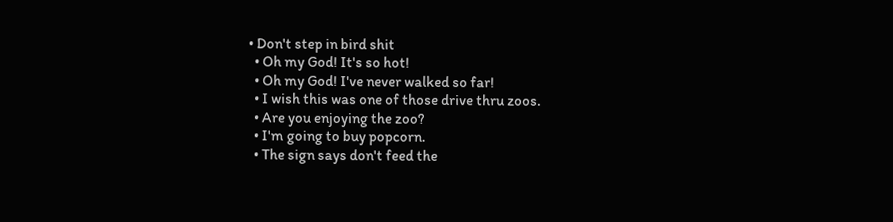• Don't step in bird shit
  • Oh my God! It's so hot!
  • Oh my God! I've never walked so far!
  • I wish this was one of those drive thru zoos.
  • Are you enjoying the zoo?
  • I'm going to buy popcorn.
  • The sign says don't feed the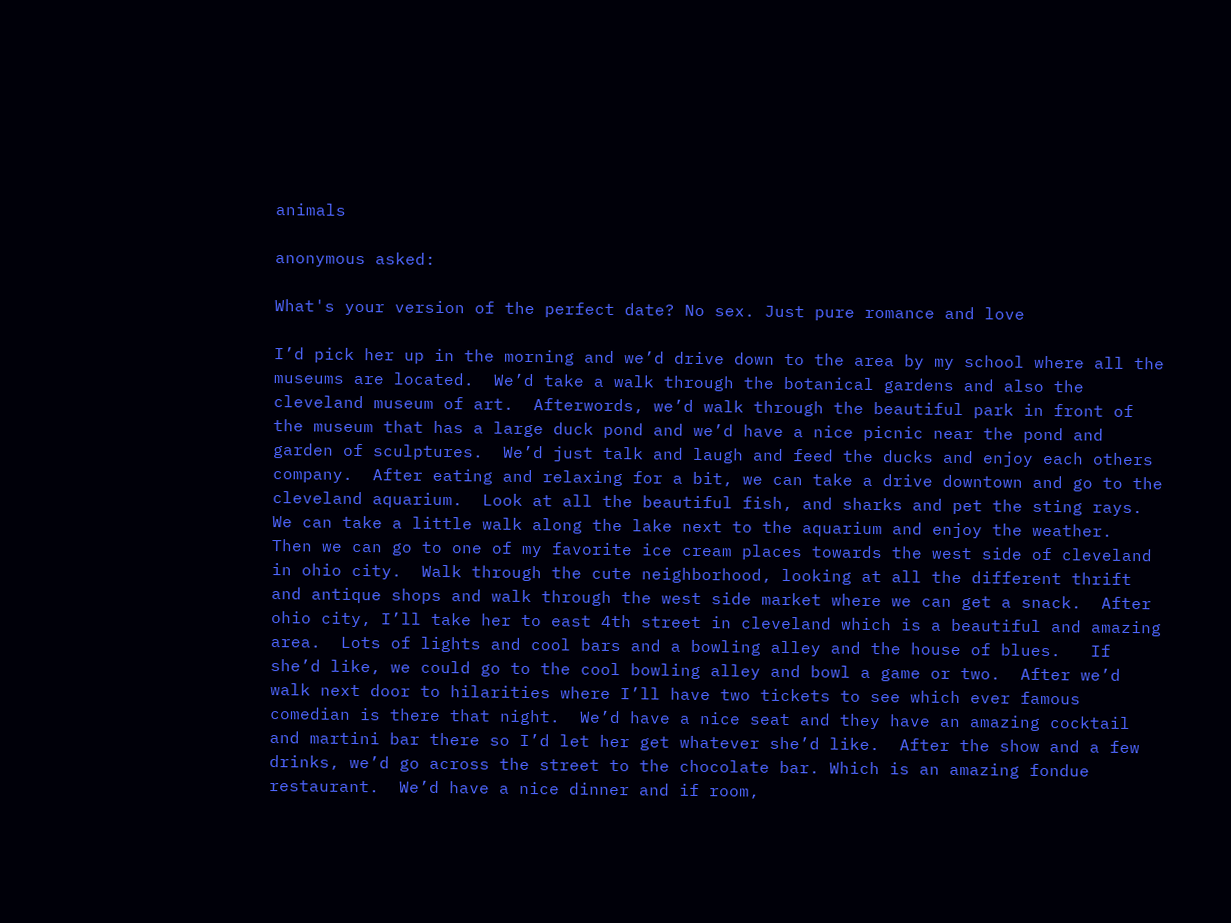animals

anonymous asked:

What's your version of the perfect date? No sex. Just pure romance and love

I’d pick her up in the morning and we’d drive down to the area by my school where all the museums are located.  We’d take a walk through the botanical gardens and also the cleveland museum of art.  Afterwords, we’d walk through the beautiful park in front of the museum that has a large duck pond and we’d have a nice picnic near the pond and garden of sculptures.  We’d just talk and laugh and feed the ducks and enjoy each others company.  After eating and relaxing for a bit, we can take a drive downtown and go to the cleveland aquarium.  Look at all the beautiful fish, and sharks and pet the sting rays.  We can take a little walk along the lake next to the aquarium and enjoy the weather.  Then we can go to one of my favorite ice cream places towards the west side of cleveland in ohio city.  Walk through the cute neighborhood, looking at all the different thrift and antique shops and walk through the west side market where we can get a snack.  After ohio city, I’ll take her to east 4th street in cleveland which is a beautiful and amazing area.  Lots of lights and cool bars and a bowling alley and the house of blues.   If she’d like, we could go to the cool bowling alley and bowl a game or two.  After we’d walk next door to hilarities where I’ll have two tickets to see which ever famous comedian is there that night.  We’d have a nice seat and they have an amazing cocktail and martini bar there so I’d let her get whatever she’d like.  After the show and a few drinks, we’d go across the street to the chocolate bar. Which is an amazing fondue restaurant.  We’d have a nice dinner and if room,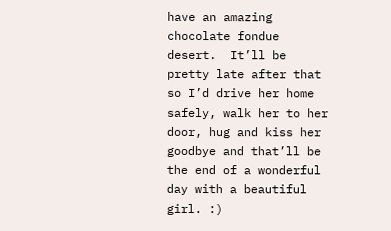have an amazing chocolate fondue desert.  It’ll be pretty late after that so I’d drive her home safely, walk her to her door, hug and kiss her goodbye and that’ll be the end of a wonderful day with a beautiful girl. :)